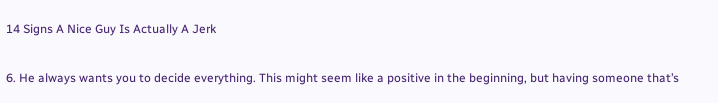14 Signs A Nice Guy Is Actually A Jerk


6. He always wants you to decide everything. This might seem like a positive in the beginning, but having someone that’s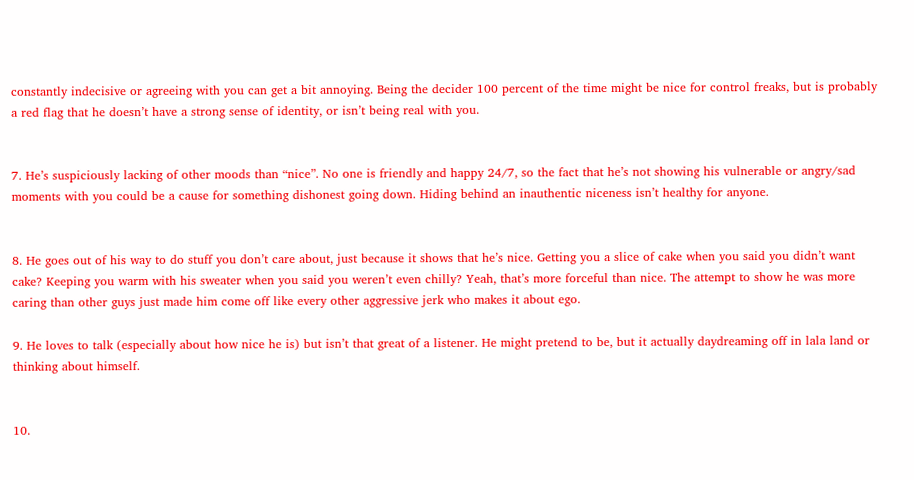constantly indecisive or agreeing with you can get a bit annoying. Being the decider 100 percent of the time might be nice for control freaks, but is probably a red flag that he doesn’t have a strong sense of identity, or isn’t being real with you.


7. He’s suspiciously lacking of other moods than “nice”. No one is friendly and happy 24/7, so the fact that he’s not showing his vulnerable or angry/sad moments with you could be a cause for something dishonest going down. Hiding behind an inauthentic niceness isn’t healthy for anyone.


8. He goes out of his way to do stuff you don’t care about, just because it shows that he’s nice. Getting you a slice of cake when you said you didn’t want cake? Keeping you warm with his sweater when you said you weren’t even chilly? Yeah, that’s more forceful than nice. The attempt to show he was more caring than other guys just made him come off like every other aggressive jerk who makes it about ego.

9. He loves to talk (especially about how nice he is) but isn’t that great of a listener. He might pretend to be, but it actually daydreaming off in lala land or thinking about himself.


10.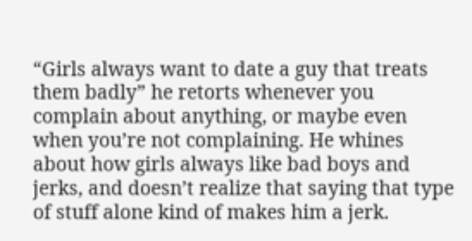“Girls always want to date a guy that treats them badly” he retorts whenever you complain about anything, or maybe even when you’re not complaining. He whines about how girls always like bad boys and jerks, and doesn’t realize that saying that type of stuff alone kind of makes him a jerk.